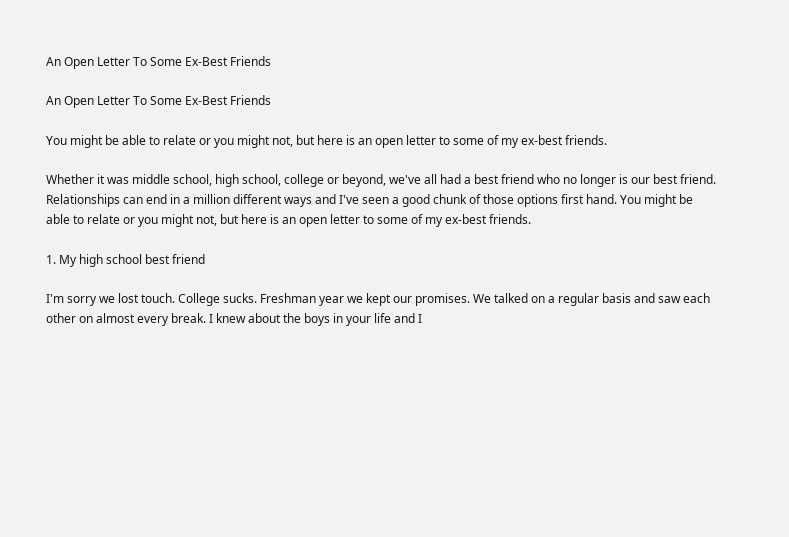An Open Letter To Some Ex-Best Friends

An Open Letter To Some Ex-Best Friends

You might be able to relate or you might not, but here is an open letter to some of my ex-best friends.

Whether it was middle school, high school, college or beyond, we've all had a best friend who no longer is our best friend. Relationships can end in a million different ways and I've seen a good chunk of those options first hand. You might be able to relate or you might not, but here is an open letter to some of my ex-best friends.

1. My high school best friend

I'm sorry we lost touch. College sucks. Freshman year we kept our promises. We talked on a regular basis and saw each other on almost every break. I knew about the boys in your life and I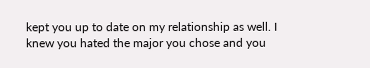kept you up to date on my relationship as well. I knew you hated the major you chose and you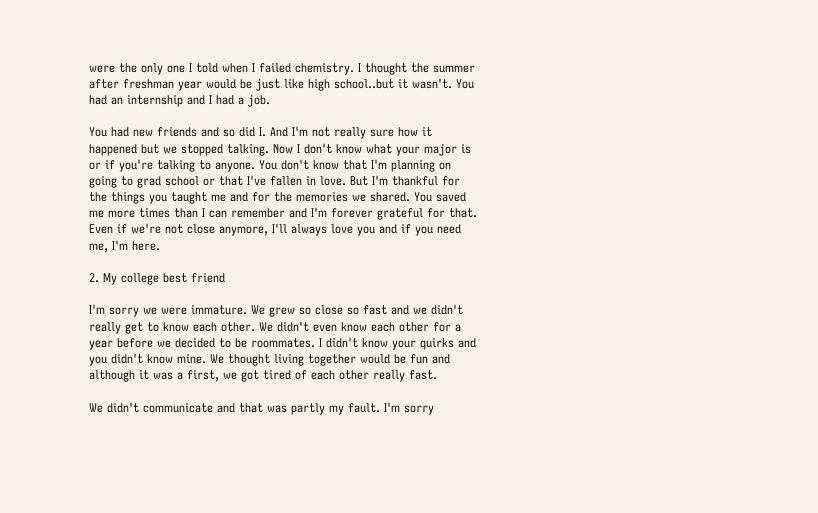were the only one I told when I failed chemistry. I thought the summer after freshman year would be just like high school..but it wasn't. You had an internship and I had a job.

You had new friends and so did I. And I'm not really sure how it happened but we stopped talking. Now I don't know what your major is or if you're talking to anyone. You don't know that I'm planning on going to grad school or that I've fallen in love. But I'm thankful for the things you taught me and for the memories we shared. You saved me more times than I can remember and I'm forever grateful for that. Even if we're not close anymore, I'll always love you and if you need me, I'm here.

2. My college best friend

I'm sorry we were immature. We grew so close so fast and we didn't really get to know each other. We didn't even know each other for a year before we decided to be roommates. I didn't know your quirks and you didn't know mine. We thought living together would be fun and although it was a first, we got tired of each other really fast.

We didn't communicate and that was partly my fault. I'm sorry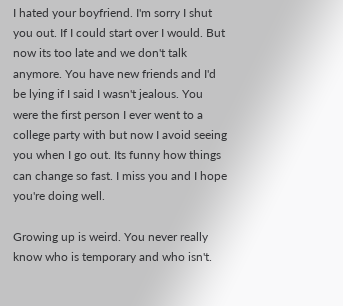I hated your boyfriend. I'm sorry I shut you out. If I could start over I would. But now its too late and we don't talk anymore. You have new friends and I'd be lying if I said I wasn't jealous. You were the first person I ever went to a college party with but now I avoid seeing you when I go out. Its funny how things can change so fast. I miss you and I hope you're doing well.

Growing up is weird. You never really know who is temporary and who isn't.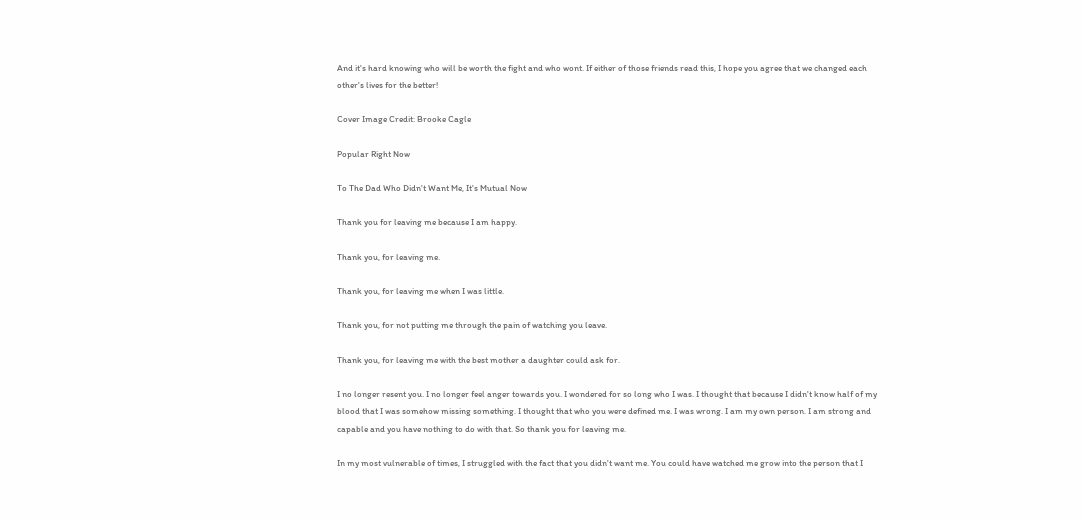And it's hard knowing who will be worth the fight and who wont. If either of those friends read this, I hope you agree that we changed each other's lives for the better!

Cover Image Credit: Brooke Cagle

Popular Right Now

To The Dad Who Didn't Want Me, It's Mutual Now

Thank you for leaving me because I am happy.

Thank you, for leaving me.

Thank you, for leaving me when I was little.

Thank you, for not putting me through the pain of watching you leave.

Thank you, for leaving me with the best mother a daughter could ask for.

I no longer resent you. I no longer feel anger towards you. I wondered for so long who I was. I thought that because I didn't know half of my blood that I was somehow missing something. I thought that who you were defined me. I was wrong. I am my own person. I am strong and capable and you have nothing to do with that. So thank you for leaving me.

In my most vulnerable of times, I struggled with the fact that you didn't want me. You could have watched me grow into the person that I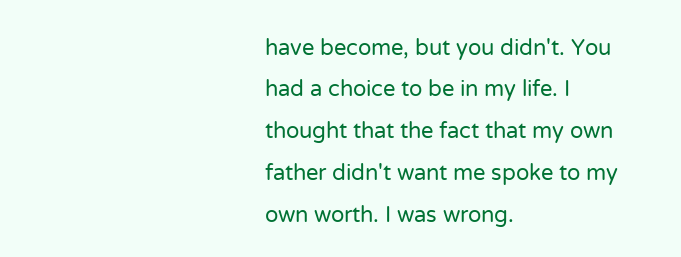have become, but you didn't. You had a choice to be in my life. I thought that the fact that my own father didn't want me spoke to my own worth. I was wrong.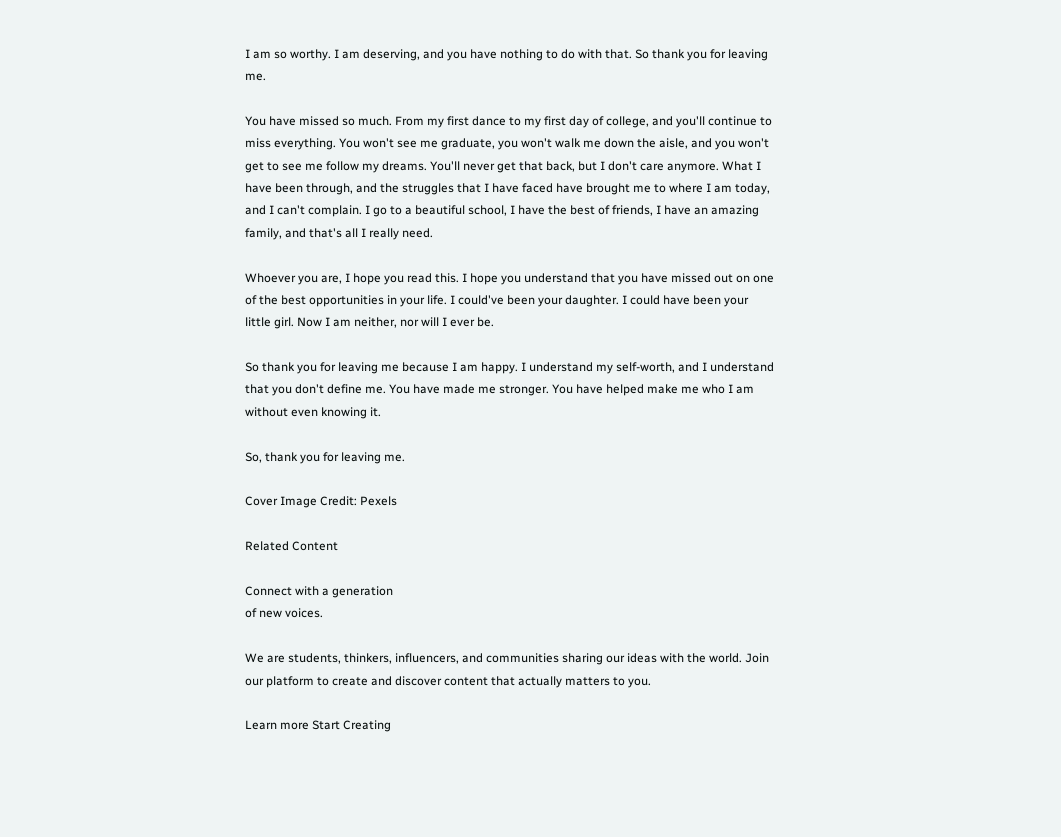I am so worthy. I am deserving, and you have nothing to do with that. So thank you for leaving me.

You have missed so much. From my first dance to my first day of college, and you'll continue to miss everything. You won't see me graduate, you won't walk me down the aisle, and you won't get to see me follow my dreams. You'll never get that back, but I don't care anymore. What I have been through, and the struggles that I have faced have brought me to where I am today, and I can't complain. I go to a beautiful school, I have the best of friends, I have an amazing family, and that's all I really need.

Whoever you are, I hope you read this. I hope you understand that you have missed out on one of the best opportunities in your life. I could've been your daughter. I could have been your little girl. Now I am neither, nor will I ever be.

So thank you for leaving me because I am happy. I understand my self-worth, and I understand that you don't define me. You have made me stronger. You have helped make me who I am without even knowing it.

So, thank you for leaving me.

Cover Image Credit: Pexels

Related Content

Connect with a generation
of new voices.

We are students, thinkers, influencers, and communities sharing our ideas with the world. Join our platform to create and discover content that actually matters to you.

Learn more Start Creating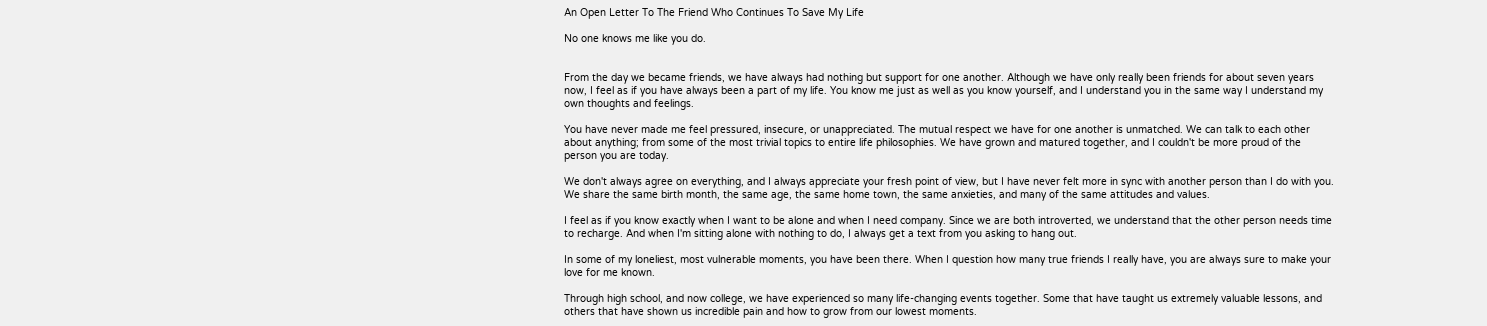An Open Letter To The Friend Who Continues To Save My Life

No one knows me like you do.


From the day we became friends, we have always had nothing but support for one another. Although we have only really been friends for about seven years now, I feel as if you have always been a part of my life. You know me just as well as you know yourself, and I understand you in the same way I understand my own thoughts and feelings.

You have never made me feel pressured, insecure, or unappreciated. The mutual respect we have for one another is unmatched. We can talk to each other about anything; from some of the most trivial topics to entire life philosophies. We have grown and matured together, and I couldn't be more proud of the person you are today.

We don't always agree on everything, and I always appreciate your fresh point of view, but I have never felt more in sync with another person than I do with you. We share the same birth month, the same age, the same home town, the same anxieties, and many of the same attitudes and values.

I feel as if you know exactly when I want to be alone and when I need company. Since we are both introverted, we understand that the other person needs time to recharge. And when I'm sitting alone with nothing to do, I always get a text from you asking to hang out.

In some of my loneliest, most vulnerable moments, you have been there. When I question how many true friends I really have, you are always sure to make your love for me known.

Through high school, and now college, we have experienced so many life-changing events together. Some that have taught us extremely valuable lessons, and others that have shown us incredible pain and how to grow from our lowest moments.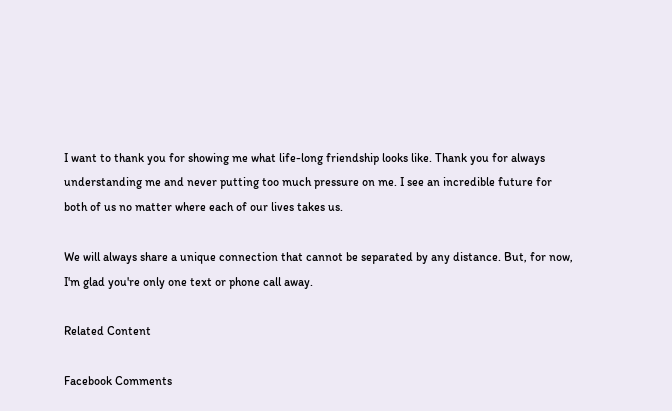I want to thank you for showing me what life-long friendship looks like. Thank you for always understanding me and never putting too much pressure on me. I see an incredible future for both of us no matter where each of our lives takes us.

We will always share a unique connection that cannot be separated by any distance. But, for now, I'm glad you're only one text or phone call away.

Related Content

Facebook Comments